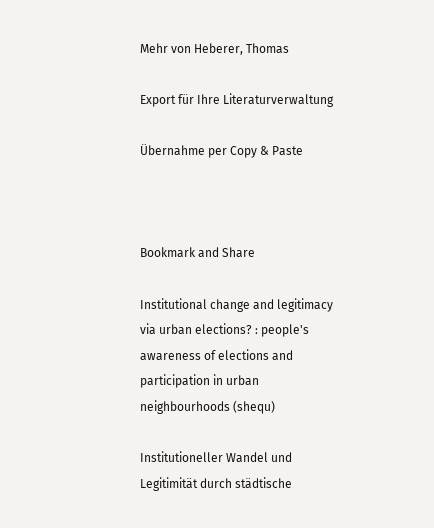Mehr von Heberer, Thomas

Export für Ihre Literaturverwaltung

Übernahme per Copy & Paste



Bookmark and Share

Institutional change and legitimacy via urban elections? : people's awareness of elections and participation in urban neighbourhoods (shequ)

Institutioneller Wandel und Legitimität durch städtische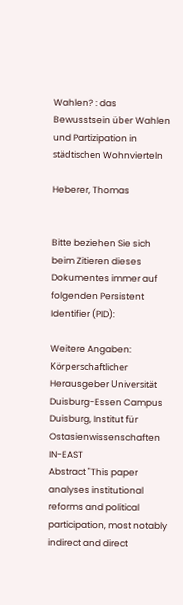Wahlen? : das Bewusstsein über Wahlen und Partizipation in städtischen Wohnvierteln

Heberer, Thomas


Bitte beziehen Sie sich beim Zitieren dieses Dokumentes immer auf folgenden Persistent Identifier (PID):

Weitere Angaben:
Körperschaftlicher Herausgeber Universität Duisburg-Essen Campus Duisburg, Institut für Ostasienwissenschaften IN-EAST
Abstract "This paper analyses institutional reforms and political participation, most notably indirect and direct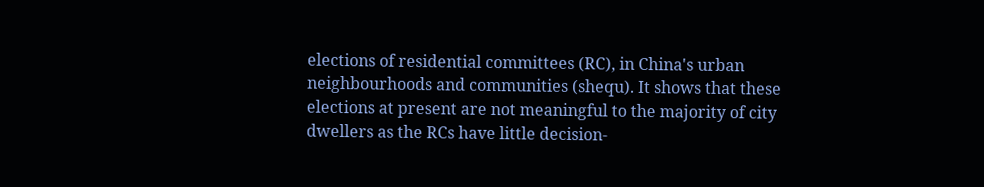elections of residential committees (RC), in China's urban neighbourhoods and communities (shequ). It shows that these elections at present are not meaningful to the majority of city dwellers as the RCs have little decision-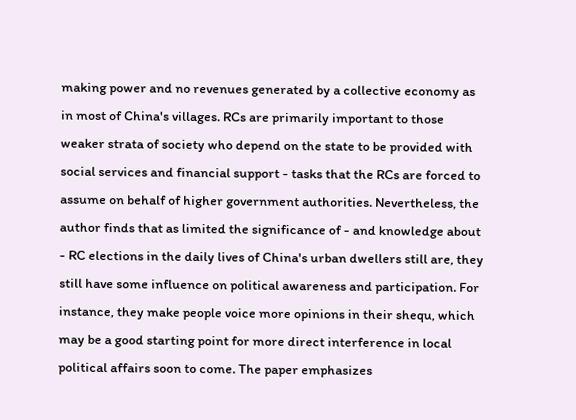making power and no revenues generated by a collective economy as in most of China's villages. RCs are primarily important to those weaker strata of society who depend on the state to be provided with social services and financial support - tasks that the RCs are forced to assume on behalf of higher government authorities. Nevertheless, the author finds that as limited the significance of - and knowledge about - RC elections in the daily lives of China's urban dwellers still are, they still have some influence on political awareness and participation. For instance, they make people voice more opinions in their shequ, which may be a good starting point for more direct interference in local political affairs soon to come. The paper emphasizes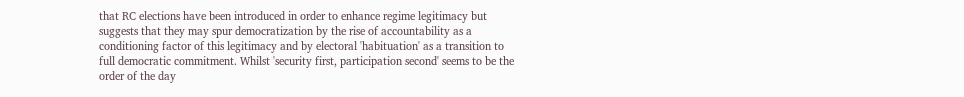that RC elections have been introduced in order to enhance regime legitimacy but suggests that they may spur democratization by the rise of accountability as a conditioning factor of this legitimacy and by electoral 'habituation' as a transition to full democratic commitment. Whilst 'security first, participation second' seems to be the order of the day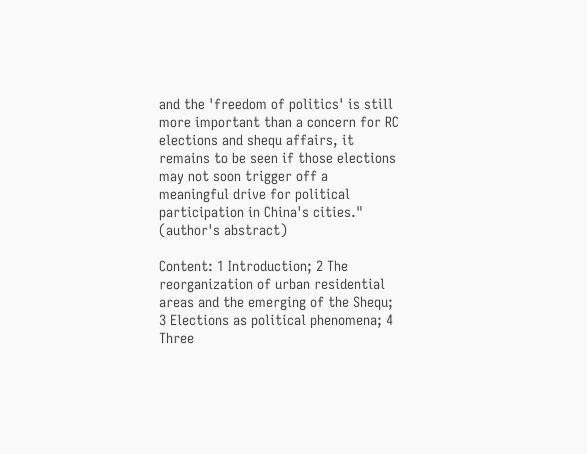and the 'freedom of politics' is still more important than a concern for RC elections and shequ affairs, it remains to be seen if those elections may not soon trigger off a meaningful drive for political participation in China's cities." (author's abstract)

Content: 1 Introduction; 2 The reorganization of urban residential areas and the emerging of the Shequ; 3 Elections as political phenomena; 4 Three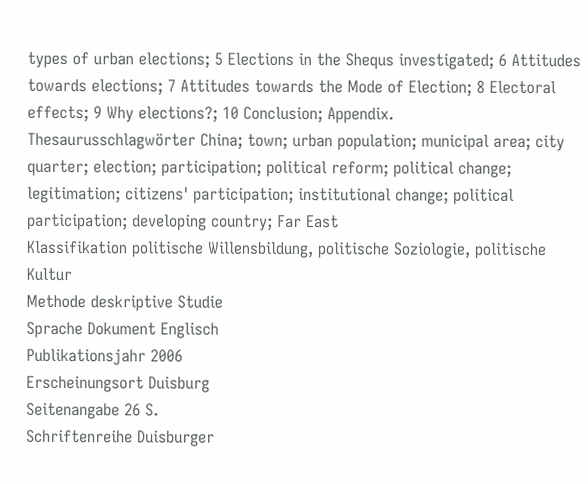types of urban elections; 5 Elections in the Shequs investigated; 6 Attitudes towards elections; 7 Attitudes towards the Mode of Election; 8 Electoral effects; 9 Why elections?; 10 Conclusion; Appendix.
Thesaurusschlagwörter China; town; urban population; municipal area; city quarter; election; participation; political reform; political change; legitimation; citizens' participation; institutional change; political participation; developing country; Far East
Klassifikation politische Willensbildung, politische Soziologie, politische Kultur
Methode deskriptive Studie
Sprache Dokument Englisch
Publikationsjahr 2006
Erscheinungsort Duisburg
Seitenangabe 26 S.
Schriftenreihe Duisburger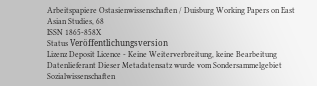Arbeitspapiere Ostasienwissenschaften / Duisburg Working Papers on East Asian Studies, 68
ISSN 1865-858X
Status Veröffentlichungsversion
Lizenz Deposit Licence - Keine Weiterverbreitung, keine Bearbeitung
Datenlieferant Dieser Metadatensatz wurde vom Sondersammelgebiet Sozialwissenschaften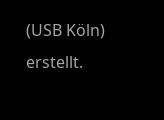(USB Köln) erstellt.